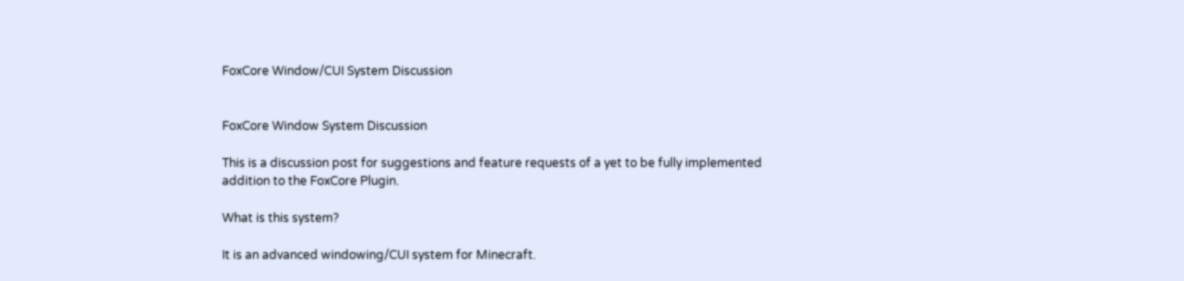FoxCore Window/CUI System Discussion


FoxCore Window System Discussion

This is a discussion post for suggestions and feature requests of a yet to be fully implemented addition to the FoxCore Plugin.

What is this system?

It is an advanced windowing/CUI system for Minecraft.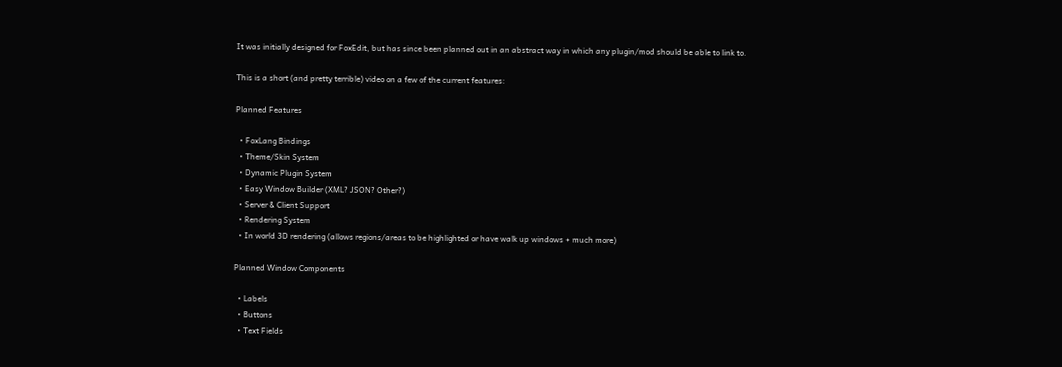It was initially designed for FoxEdit, but has since been planned out in an abstract way in which any plugin/mod should be able to link to.

This is a short (and pretty terrible) video on a few of the current features:

Planned Features

  • FoxLang Bindings
  • Theme/Skin System
  • Dynamic Plugin System
  • Easy Window Builder (XML? JSON? Other?)
  • Server & Client Support
  • Rendering System
  • In world 3D rendering (allows regions/areas to be highlighted or have walk up windows + much more)

Planned Window Components

  • Labels
  • Buttons
  • Text Fields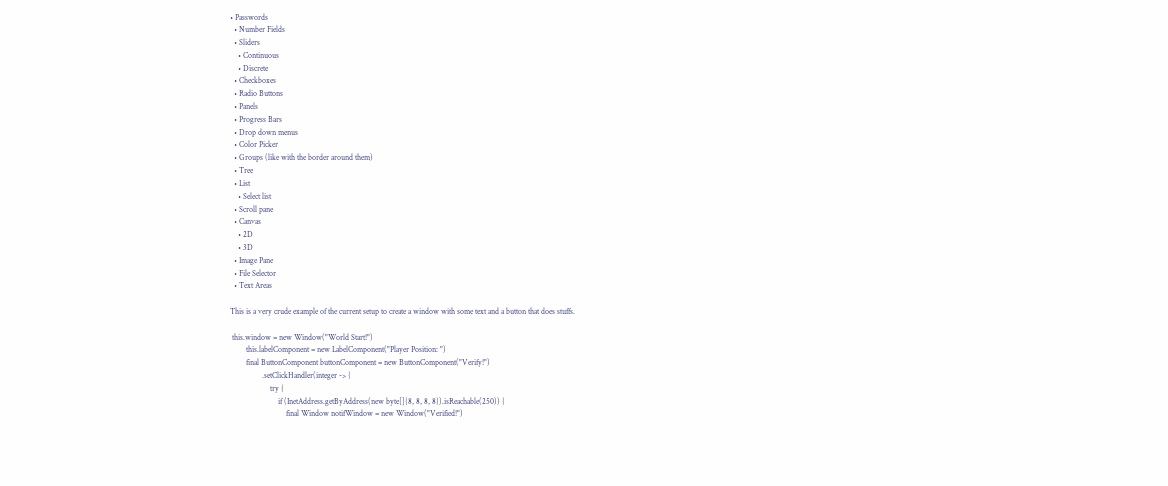• Passwords
  • Number Fields
  • Sliders
    • Continuous
    • Discrete
  • Checkboxes
  • Radio Buttons
  • Panels
  • Progress Bars
  • Drop down menus
  • Color Picker
  • Groups (like with the border around them)
  • Tree
  • List
    • Select list
  • Scroll pane
  • Canvas
    • 2D
    • 3D
  • Image Pane
  • File Selector
  • Text Areas

This is a very crude example of the current setup to create a window with some text and a button that does stuffs.

 this.window = new Window("World Start!")
        this.labelComponent = new LabelComponent("Player Position: ")
        final ButtonComponent buttonComponent = new ButtonComponent("Verify!")
                .setClickHandler(integer -> {
                    try {
                        if (InetAddress.getByAddress(new byte[]{8, 8, 8, 8}).isReachable(250)) {
                            final Window notifWindow = new Window("Verified!")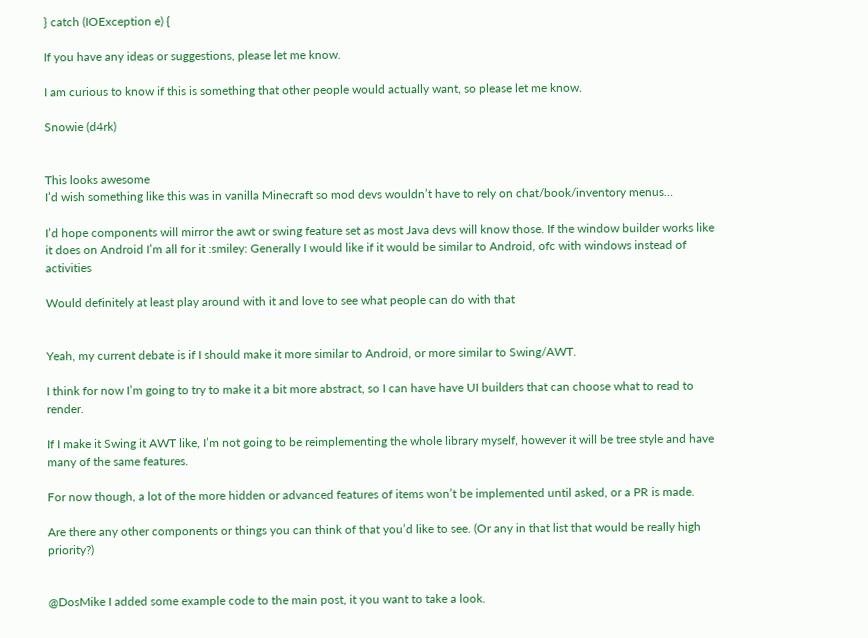} catch (IOException e) {

If you have any ideas or suggestions, please let me know.

I am curious to know if this is something that other people would actually want, so please let me know.

Snowie (d4rk)


This looks awesome
I’d wish something like this was in vanilla Minecraft so mod devs wouldn’t have to rely on chat/book/inventory menus…

I’d hope components will mirror the awt or swing feature set as most Java devs will know those. If the window builder works like it does on Android I’m all for it :smiley: Generally I would like if it would be similar to Android, ofc with windows instead of activities

Would definitely at least play around with it and love to see what people can do with that


Yeah, my current debate is if I should make it more similar to Android, or more similar to Swing/AWT.

I think for now I’m going to try to make it a bit more abstract, so I can have have UI builders that can choose what to read to render.

If I make it Swing it AWT like, I’m not going to be reimplementing the whole library myself, however it will be tree style and have many of the same features.

For now though, a lot of the more hidden or advanced features of items won’t be implemented until asked, or a PR is made.

Are there any other components or things you can think of that you’d like to see. (Or any in that list that would be really high priority?)


@DosMike I added some example code to the main post, it you want to take a look.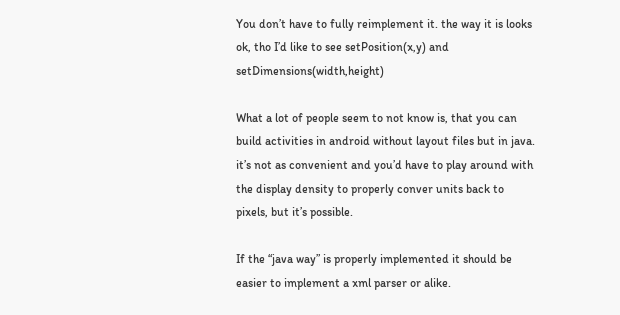You don’t have to fully reimplement it. the way it is looks ok, tho I’d like to see setPosition(x,y) and setDimensions(width,height)

What a lot of people seem to not know is, that you can build activities in android without layout files but in java. it’s not as convenient and you’d have to play around with the display density to properly conver units back to pixels, but it’s possible.

If the “java way” is properly implemented it should be easier to implement a xml parser or alike.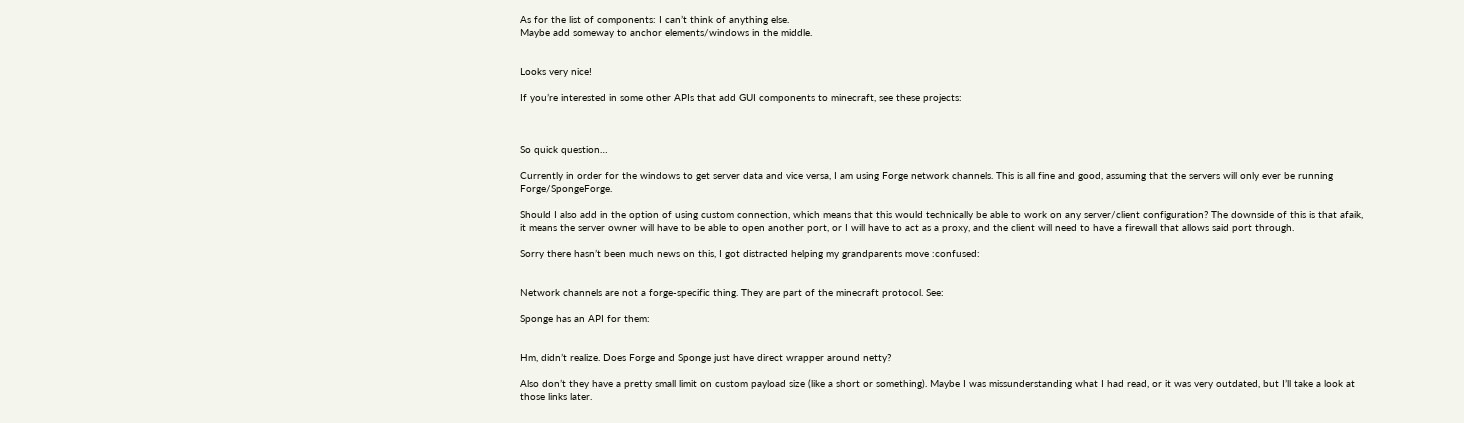As for the list of components: I can’t think of anything else.
Maybe add someway to anchor elements/windows in the middle.


Looks very nice!

If you’re interested in some other APIs that add GUI components to minecraft, see these projects:



So quick question…

Currently in order for the windows to get server data and vice versa, I am using Forge network channels. This is all fine and good, assuming that the servers will only ever be running Forge/SpongeForge.

Should I also add in the option of using custom connection, which means that this would technically be able to work on any server/client configuration? The downside of this is that afaik, it means the server owner will have to be able to open another port, or I will have to act as a proxy, and the client will need to have a firewall that allows said port through.

Sorry there hasn’t been much news on this, I got distracted helping my grandparents move :confused:


Network channels are not a forge-specific thing. They are part of the minecraft protocol. See:

Sponge has an API for them:


Hm, didn’t realize. Does Forge and Sponge just have direct wrapper around netty?

Also don’t they have a pretty small limit on custom payload size (like a short or something). Maybe I was missunderstanding what I had read, or it was very outdated, but I’ll take a look at those links later.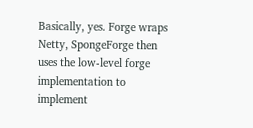Basically, yes. Forge wraps Netty, SpongeForge then uses the low-level forge implementation to implement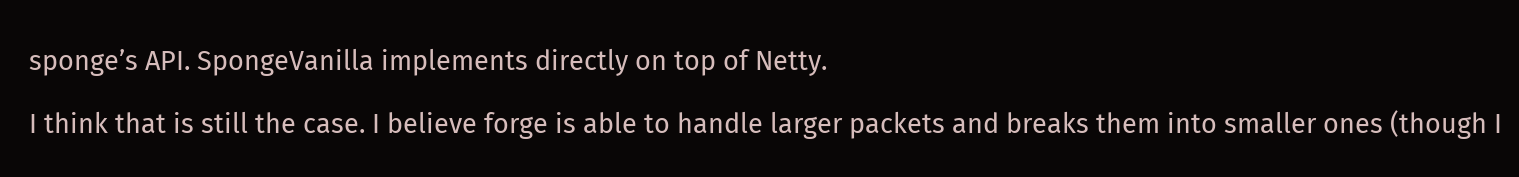sponge’s API. SpongeVanilla implements directly on top of Netty.

I think that is still the case. I believe forge is able to handle larger packets and breaks them into smaller ones (though I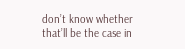don’t know whether that’ll be the case in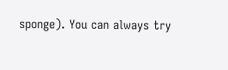sponge). You can always try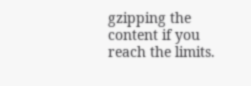gzipping the content if you reach the limits.